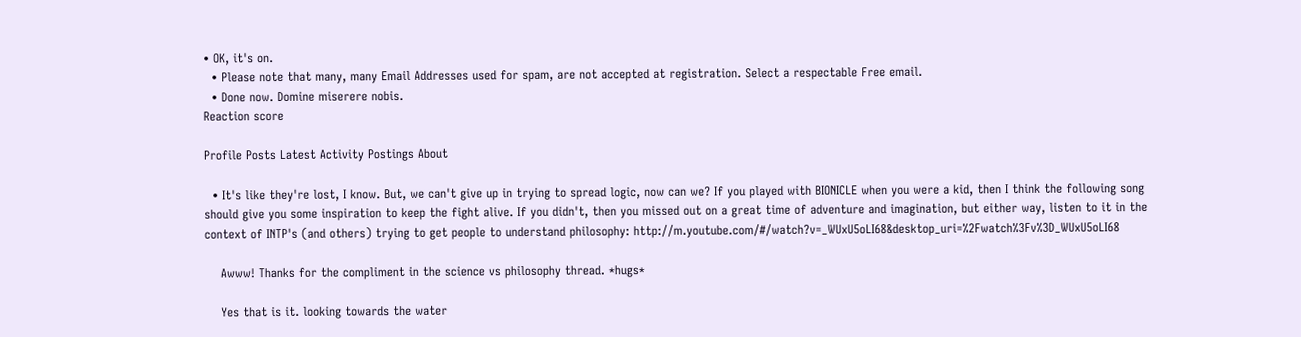• OK, it's on.
  • Please note that many, many Email Addresses used for spam, are not accepted at registration. Select a respectable Free email.
  • Done now. Domine miserere nobis.
Reaction score

Profile Posts Latest Activity Postings About

  • It's like they're lost, I know. But, we can't give up in trying to spread logic, now can we? If you played with BIONICLE when you were a kid, then I think the following song should give you some inspiration to keep the fight alive. If you didn't, then you missed out on a great time of adventure and imagination, but either way, listen to it in the context of INTP's (and others) trying to get people to understand philosophy: http://m.youtube.com/#/watch?v=_WUxU5oLI68&desktop_uri=%2Fwatch%3Fv%3D_WUxU5oLI68

    Awww! Thanks for the compliment in the science vs philosophy thread. *hugs*

    Yes that is it. looking towards the water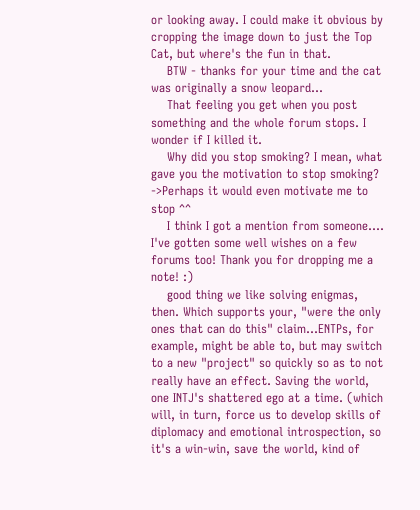or looking away. I could make it obvious by cropping the image down to just the Top Cat, but where's the fun in that.
    BTW - thanks for your time and the cat was originally a snow leopard...
    That feeling you get when you post something and the whole forum stops. I wonder if I killed it.
    Why did you stop smoking? I mean, what gave you the motivation to stop smoking? ->Perhaps it would even motivate me to stop ^^
    I think I got a mention from someone.... I've gotten some well wishes on a few forums too! Thank you for dropping me a note! :)
    good thing we like solving enigmas, then. Which supports your, "were the only ones that can do this" claim...ENTPs, for example, might be able to, but may switch to a new "project" so quickly so as to not really have an effect. Saving the world, one INTJ's shattered ego at a time. (which will, in turn, force us to develop skills of diplomacy and emotional introspection, so it's a win-win, save the world, kind of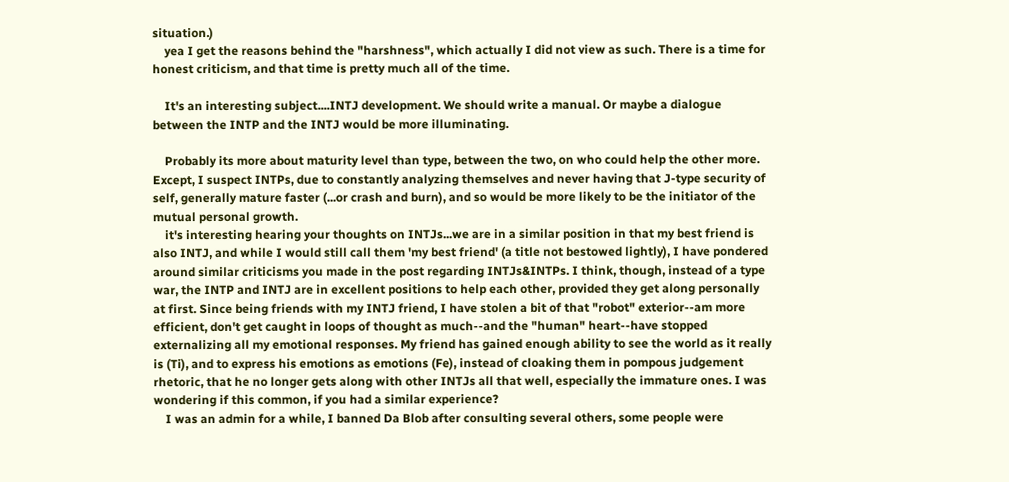situation.)
    yea I get the reasons behind the "harshness", which actually I did not view as such. There is a time for honest criticism, and that time is pretty much all of the time.

    It's an interesting subject....INTJ development. We should write a manual. Or maybe a dialogue between the INTP and the INTJ would be more illuminating.

    Probably its more about maturity level than type, between the two, on who could help the other more. Except, I suspect INTPs, due to constantly analyzing themselves and never having that J-type security of self, generally mature faster (...or crash and burn), and so would be more likely to be the initiator of the mutual personal growth.
    it's interesting hearing your thoughts on INTJs...we are in a similar position in that my best friend is also INTJ, and while I would still call them 'my best friend' (a title not bestowed lightly), I have pondered around similar criticisms you made in the post regarding INTJs&INTPs. I think, though, instead of a type war, the INTP and INTJ are in excellent positions to help each other, provided they get along personally at first. Since being friends with my INTJ friend, I have stolen a bit of that "robot" exterior--am more efficient, don't get caught in loops of thought as much--and the "human" heart--have stopped externalizing all my emotional responses. My friend has gained enough ability to see the world as it really is (Ti), and to express his emotions as emotions (Fe), instead of cloaking them in pompous judgement rhetoric, that he no longer gets along with other INTJs all that well, especially the immature ones. I was wondering if this common, if you had a similar experience?
    I was an admin for a while, I banned Da Blob after consulting several others, some people were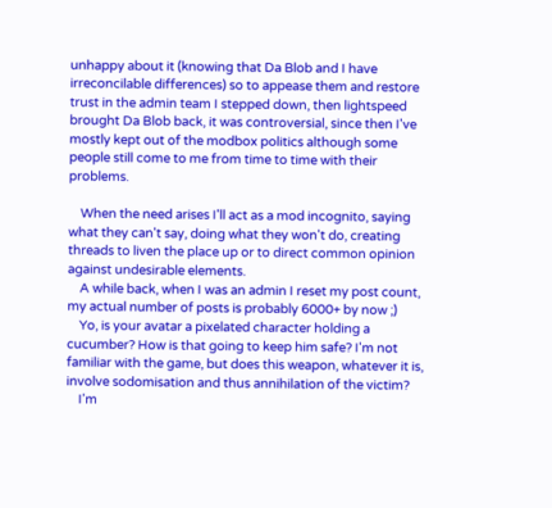unhappy about it (knowing that Da Blob and I have irreconcilable differences) so to appease them and restore trust in the admin team I stepped down, then lightspeed brought Da Blob back, it was controversial, since then I've mostly kept out of the modbox politics although some people still come to me from time to time with their problems.

    When the need arises I'll act as a mod incognito, saying what they can't say, doing what they won't do, creating threads to liven the place up or to direct common opinion against undesirable elements.
    A while back, when I was an admin I reset my post count, my actual number of posts is probably 6000+ by now ;)
    Yo, is your avatar a pixelated character holding a cucumber? How is that going to keep him safe? I'm not familiar with the game, but does this weapon, whatever it is, involve sodomisation and thus annihilation of the victim?
    I'm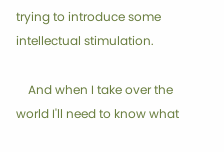trying to introduce some intellectual stimulation.

    And when I take over the world I'll need to know what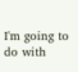I'm going to do with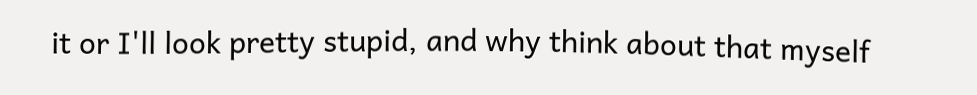it or I'll look pretty stupid, and why think about that myself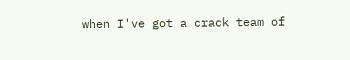when I've got a crack team of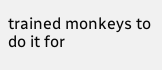trained monkeys to do it for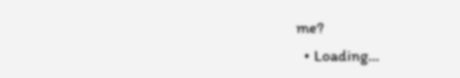me?
  • Loading…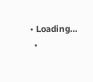• Loading…
  •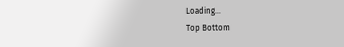Loading…
Top Bottom